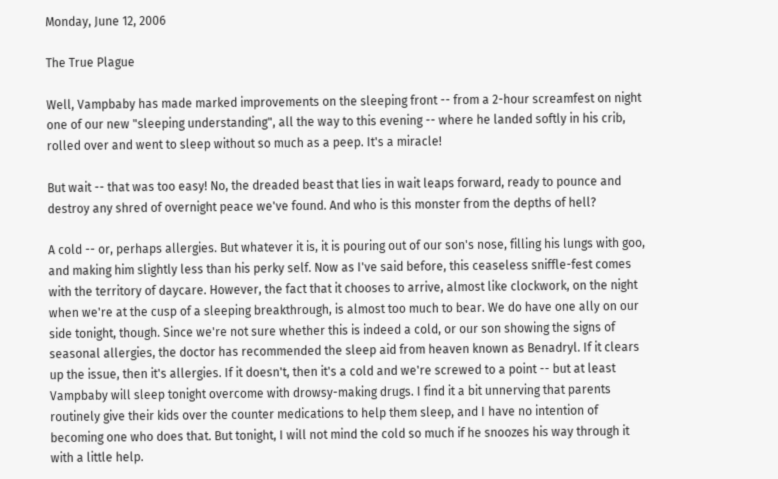Monday, June 12, 2006

The True Plague

Well, Vampbaby has made marked improvements on the sleeping front -- from a 2-hour screamfest on night one of our new "sleeping understanding", all the way to this evening -- where he landed softly in his crib, rolled over and went to sleep without so much as a peep. It's a miracle!

But wait -- that was too easy! No, the dreaded beast that lies in wait leaps forward, ready to pounce and destroy any shred of overnight peace we've found. And who is this monster from the depths of hell?

A cold -- or, perhaps allergies. But whatever it is, it is pouring out of our son's nose, filling his lungs with goo, and making him slightly less than his perky self. Now as I've said before, this ceaseless sniffle-fest comes with the territory of daycare. However, the fact that it chooses to arrive, almost like clockwork, on the night when we're at the cusp of a sleeping breakthrough, is almost too much to bear. We do have one ally on our side tonight, though. Since we're not sure whether this is indeed a cold, or our son showing the signs of seasonal allergies, the doctor has recommended the sleep aid from heaven known as Benadryl. If it clears up the issue, then it's allergies. If it doesn't, then it's a cold and we're screwed to a point -- but at least Vampbaby will sleep tonight overcome with drowsy-making drugs. I find it a bit unnerving that parents routinely give their kids over the counter medications to help them sleep, and I have no intention of becoming one who does that. But tonight, I will not mind the cold so much if he snoozes his way through it with a little help.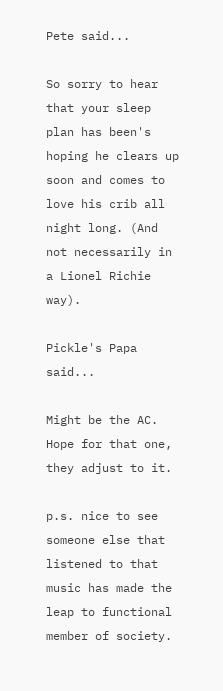Pete said...

So sorry to hear that your sleep plan has been's hoping he clears up soon and comes to love his crib all night long. (And not necessarily in a Lionel Richie way).

Pickle's Papa said...

Might be the AC. Hope for that one, they adjust to it.

p.s. nice to see someone else that listened to that music has made the leap to functional member of society.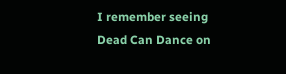I remember seeing Dead Can Dance on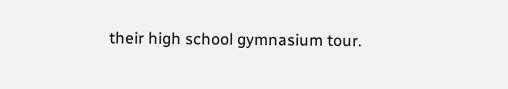their high school gymnasium tour.